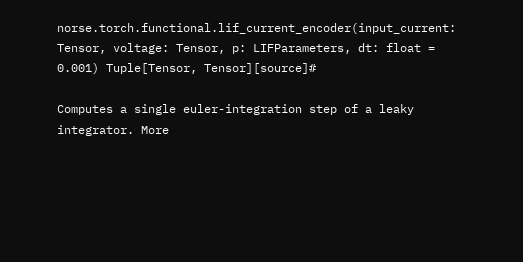norse.torch.functional.lif_current_encoder(input_current: Tensor, voltage: Tensor, p: LIFParameters, dt: float = 0.001) Tuple[Tensor, Tensor][source]#

Computes a single euler-integration step of a leaky integrator. More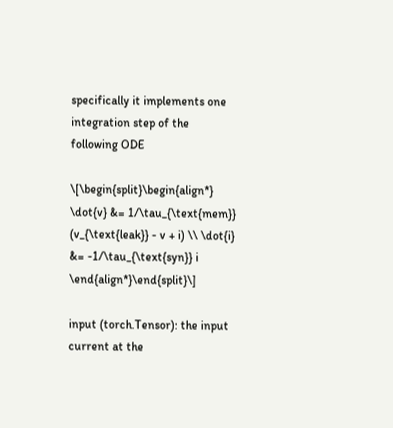specifically it implements one integration step of the following ODE

\[\begin{split}\begin{align*} \dot{v} &= 1/\tau_{\text{mem}} (v_{\text{leak}} - v + i) \\ \dot{i} &= -1/\tau_{\text{syn}} i \end{align*}\end{split}\]

input (torch.Tensor): the input current at the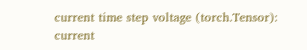current time step voltage (torch.Tensor): current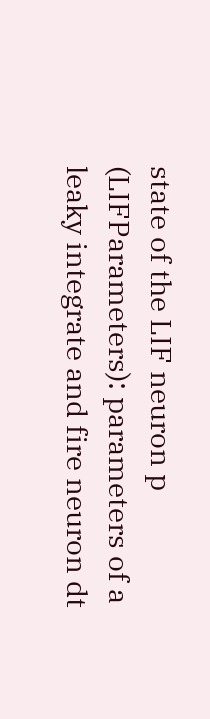state of the LIF neuron p (LIFParameters): parameters of a leaky integrate and fire neuron dt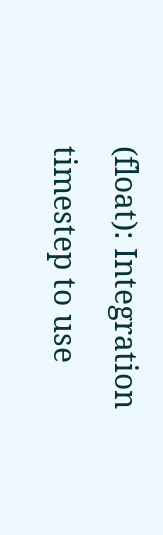(float): Integration timestep to use